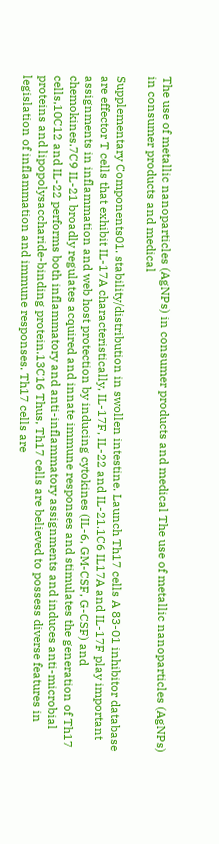The use of metallic nanoparticles (AgNPs) in consumer products and medical The use of metallic nanoparticles (AgNPs) in consumer products and medical

Supplementary Components01. stability/distribution in swollen intestine. Launch Th17 cells A 83-01 inhibitor database are effector T cells that exhibit IL-17A characteristically, IL-17F, IL-22 and IL-21.1C6 IL17A and IL-17F play important assignments in inflammation and web host protection by inducing cytokines (IL-6, GM-CSF, G-CSF) and chemokines.7C9 IL-21 broadly regulates acquired and innate immune responses and stimulates the generation of Th17 cells,10C12 and IL-22 performs both inflammatory and anti-inflammatory assignments and induces anti-microbial proteins and lipopolysaccharide-binding protein.13C16 Thus, Th17 cells are believed to possess diverse features in legislation of inflammation and immune responses. Th17 cells are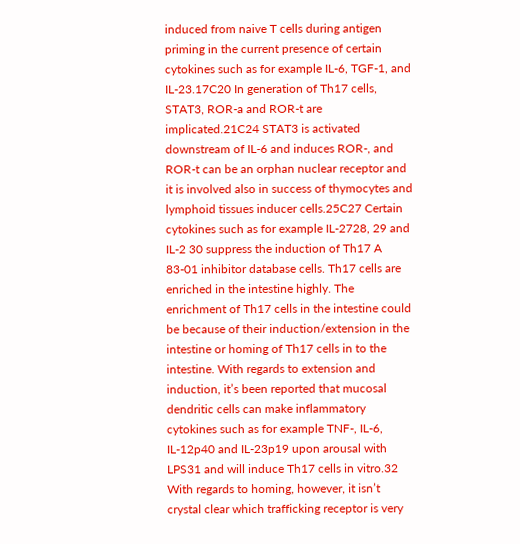induced from naive T cells during antigen priming in the current presence of certain cytokines such as for example IL-6, TGF-1, and IL-23.17C20 In generation of Th17 cells, STAT3, ROR-a and ROR-t are implicated.21C24 STAT3 is activated downstream of IL-6 and induces ROR-, and ROR-t can be an orphan nuclear receptor and it is involved also in success of thymocytes and lymphoid tissues inducer cells.25C27 Certain cytokines such as for example IL-2728, 29 and IL-2 30 suppress the induction of Th17 A 83-01 inhibitor database cells. Th17 cells are enriched in the intestine highly. The enrichment of Th17 cells in the intestine could be because of their induction/extension in the intestine or homing of Th17 cells in to the intestine. With regards to extension and induction, it’s been reported that mucosal dendritic cells can make inflammatory cytokines such as for example TNF-, IL-6, IL-12p40 and IL-23p19 upon arousal with LPS31 and will induce Th17 cells in vitro.32 With regards to homing, however, it isn’t crystal clear which trafficking receptor is very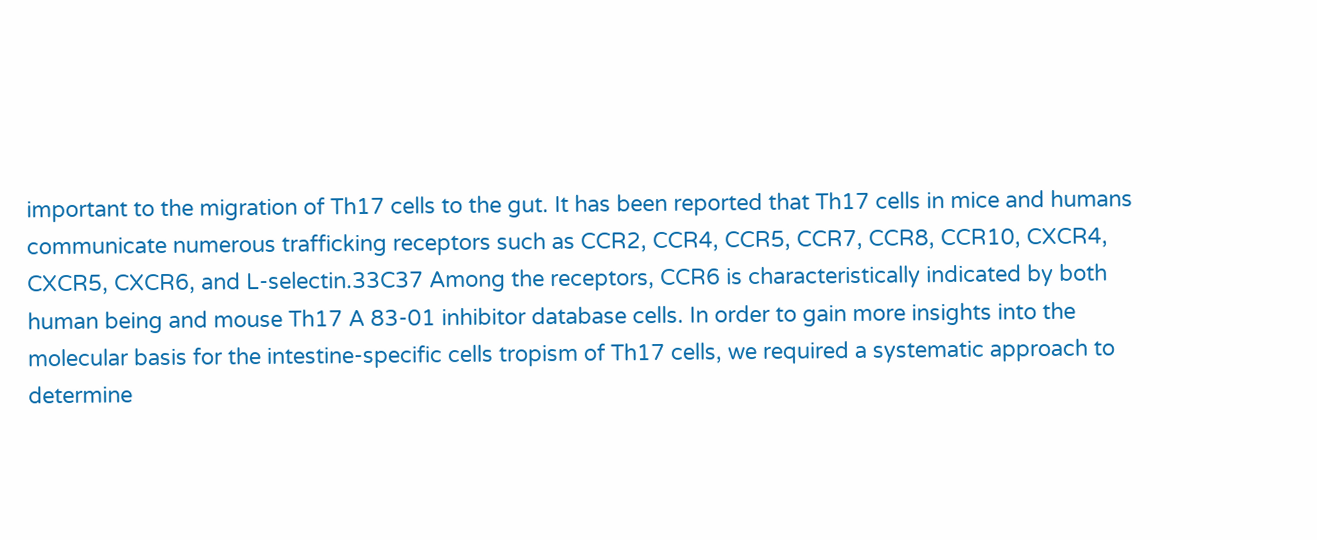important to the migration of Th17 cells to the gut. It has been reported that Th17 cells in mice and humans communicate numerous trafficking receptors such as CCR2, CCR4, CCR5, CCR7, CCR8, CCR10, CXCR4, CXCR5, CXCR6, and L-selectin.33C37 Among the receptors, CCR6 is characteristically indicated by both human being and mouse Th17 A 83-01 inhibitor database cells. In order to gain more insights into the molecular basis for the intestine-specific cells tropism of Th17 cells, we required a systematic approach to determine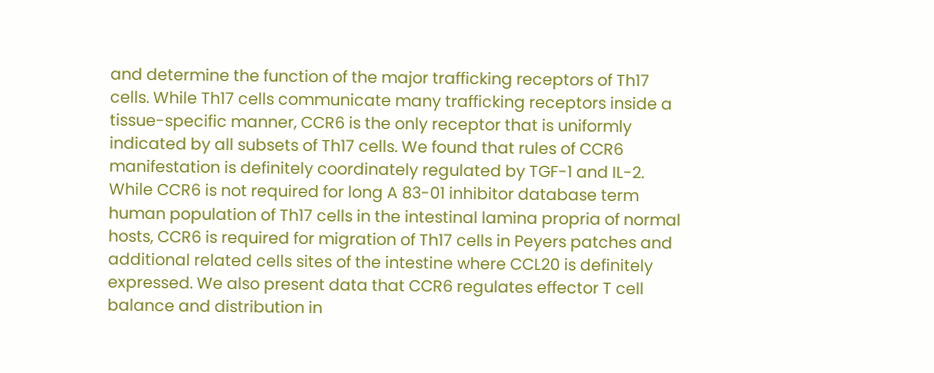and determine the function of the major trafficking receptors of Th17 cells. While Th17 cells communicate many trafficking receptors inside a tissue-specific manner, CCR6 is the only receptor that is uniformly indicated by all subsets of Th17 cells. We found that rules of CCR6 manifestation is definitely coordinately regulated by TGF-1 and IL-2. While CCR6 is not required for long A 83-01 inhibitor database term human population of Th17 cells in the intestinal lamina propria of normal hosts, CCR6 is required for migration of Th17 cells in Peyers patches and additional related cells sites of the intestine where CCL20 is definitely expressed. We also present data that CCR6 regulates effector T cell balance and distribution in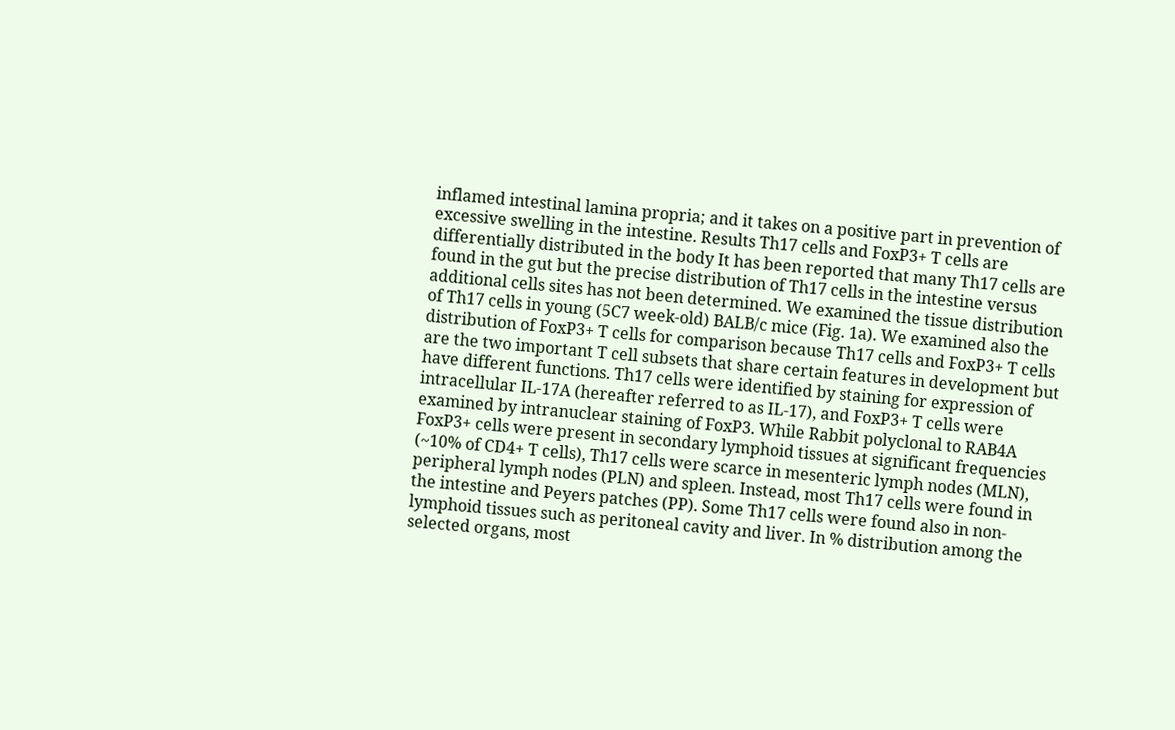inflamed intestinal lamina propria; and it takes on a positive part in prevention of excessive swelling in the intestine. Results Th17 cells and FoxP3+ T cells are differentially distributed in the body It has been reported that many Th17 cells are found in the gut but the precise distribution of Th17 cells in the intestine versus additional cells sites has not been determined. We examined the tissue distribution of Th17 cells in young (5C7 week-old) BALB/c mice (Fig. 1a). We examined also the distribution of FoxP3+ T cells for comparison because Th17 cells and FoxP3+ T cells are the two important T cell subsets that share certain features in development but have different functions. Th17 cells were identified by staining for expression of intracellular IL-17A (hereafter referred to as IL-17), and FoxP3+ T cells were examined by intranuclear staining of FoxP3. While Rabbit polyclonal to RAB4A FoxP3+ cells were present in secondary lymphoid tissues at significant frequencies (~10% of CD4+ T cells), Th17 cells were scarce in mesenteric lymph nodes (MLN), peripheral lymph nodes (PLN) and spleen. Instead, most Th17 cells were found in the intestine and Peyers patches (PP). Some Th17 cells were found also in non-lymphoid tissues such as peritoneal cavity and liver. In % distribution among the selected organs, most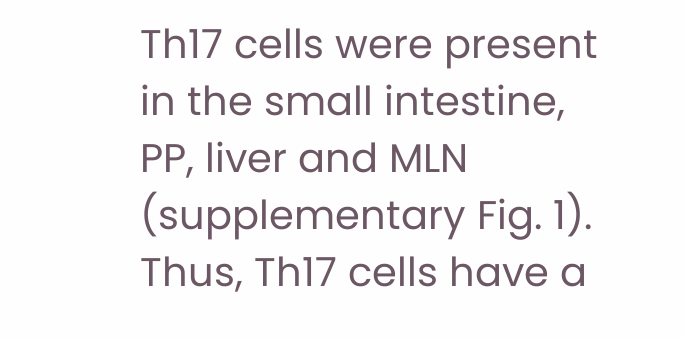Th17 cells were present in the small intestine, PP, liver and MLN (supplementary Fig. 1). Thus, Th17 cells have a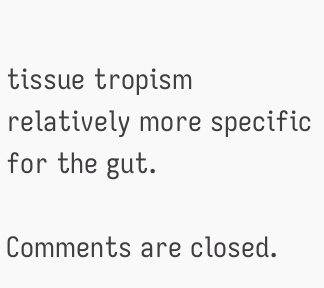tissue tropism relatively more specific for the gut.

Comments are closed.